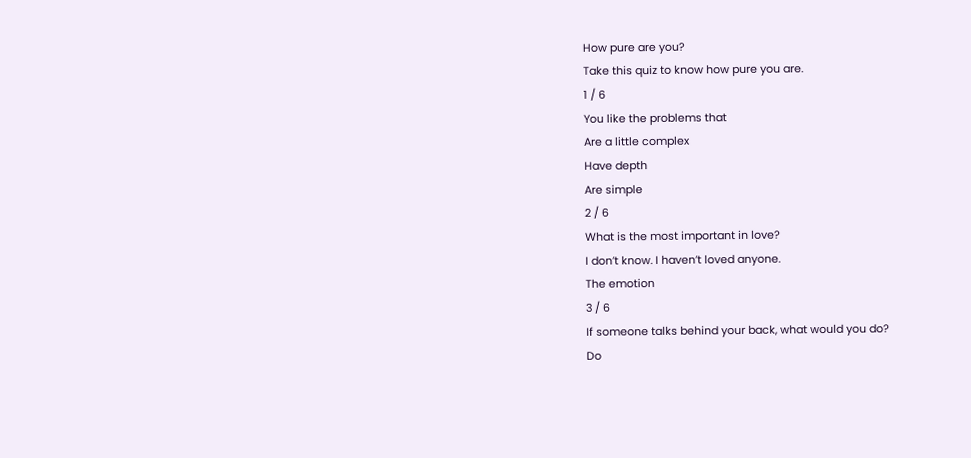How pure are you?
Take this quiz to know how pure you are.
1 / 6
You like the problems that
Are a little complex
Have depth
Are simple
2 / 6
What is the most important in love?
I don’t know. I haven’t loved anyone.
The emotion
3 / 6
If someone talks behind your back, what would you do?
Do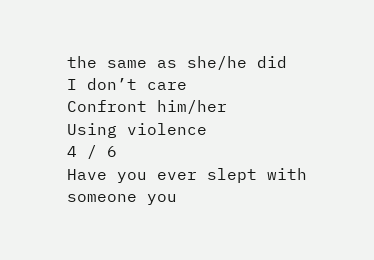the same as she/he did
I don’t care
Confront him/her
Using violence
4 / 6
Have you ever slept with someone you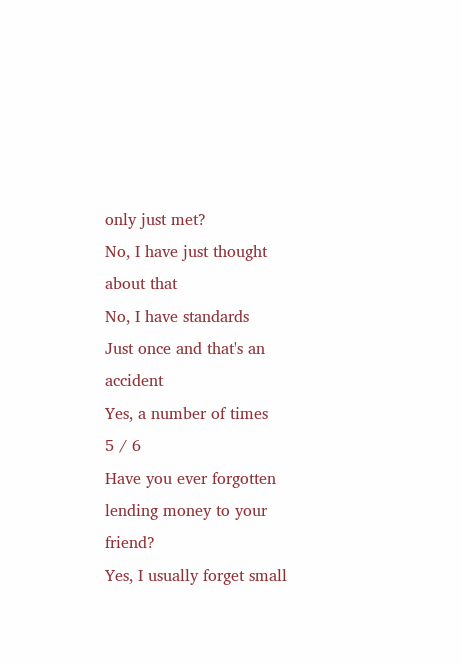only just met?
No, I have just thought about that
No, I have standards
Just once and that's an accident
Yes, a number of times
5 / 6
Have you ever forgotten lending money to your friend?
Yes, I usually forget small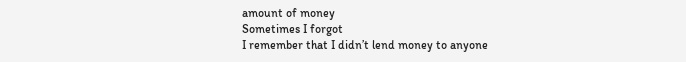amount of money
Sometimes I forgot
I remember that I didn’t lend money to anyone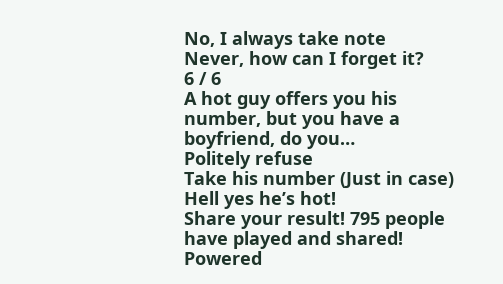No, I always take note
Never, how can I forget it?
6 / 6
A hot guy offers you his number, but you have a boyfriend, do you…
Politely refuse
Take his number (Just in case)
Hell yes he’s hot!
Share your result! 795 people have played and shared!
Powered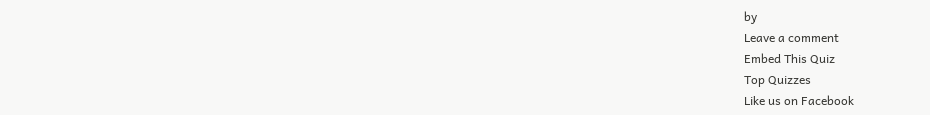by
Leave a comment
Embed This Quiz
Top Quizzes
Like us on Facebook